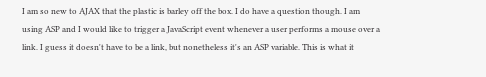I am so new to AJAX that the plastic is barley off the box. I do have a question though. I am using ASP and I would like to trigger a JavaScript event whenever a user performs a mouse over a link. I guess it doesn't have to be a link, but nonetheless it's an ASP variable. This is what it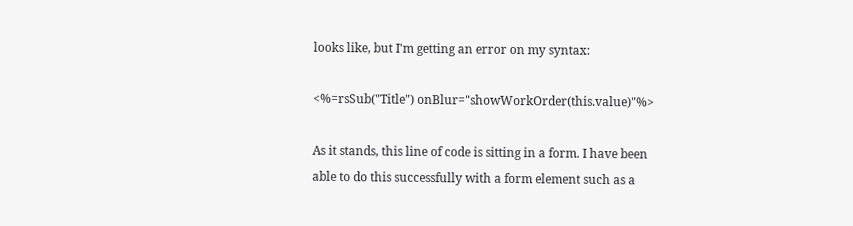looks like, but I'm getting an error on my syntax:

<%=rsSub("Title") onBlur="showWorkOrder(this.value)"%>

As it stands, this line of code is sitting in a form. I have been able to do this successfully with a form element such as a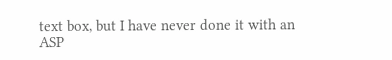text box, but I have never done it with an ASP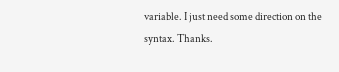variable. I just need some direction on the syntax. Thanks.